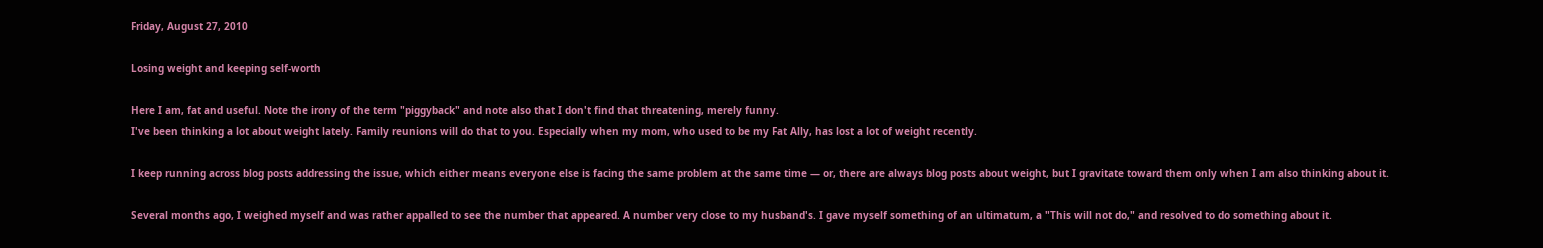Friday, August 27, 2010

Losing weight and keeping self-worth

Here I am, fat and useful. Note the irony of the term "piggyback" and note also that I don't find that threatening, merely funny.
I've been thinking a lot about weight lately. Family reunions will do that to you. Especially when my mom, who used to be my Fat Ally, has lost a lot of weight recently.

I keep running across blog posts addressing the issue, which either means everyone else is facing the same problem at the same time — or, there are always blog posts about weight, but I gravitate toward them only when I am also thinking about it.

Several months ago, I weighed myself and was rather appalled to see the number that appeared. A number very close to my husband's. I gave myself something of an ultimatum, a "This will not do," and resolved to do something about it.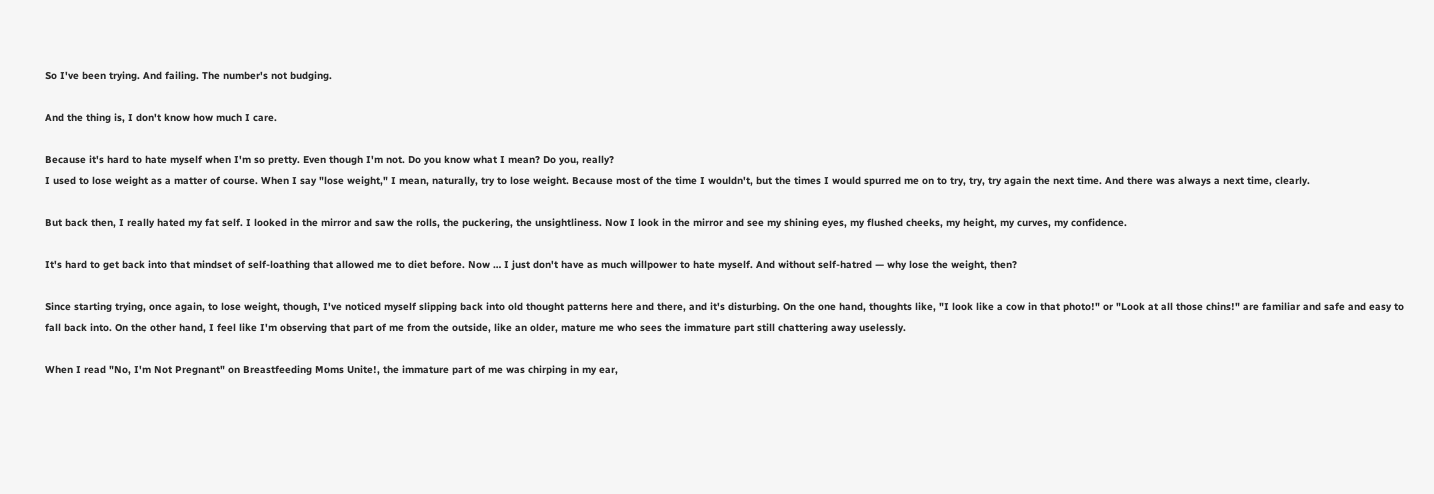So I've been trying. And failing. The number's not budging.

And the thing is, I don't know how much I care.

Because it's hard to hate myself when I'm so pretty. Even though I'm not. Do you know what I mean? Do you, really?
I used to lose weight as a matter of course. When I say "lose weight," I mean, naturally, try to lose weight. Because most of the time I wouldn't, but the times I would spurred me on to try, try, try again the next time. And there was always a next time, clearly.

But back then, I really hated my fat self. I looked in the mirror and saw the rolls, the puckering, the unsightliness. Now I look in the mirror and see my shining eyes, my flushed cheeks, my height, my curves, my confidence.

It's hard to get back into that mindset of self-loathing that allowed me to diet before. Now … I just don't have as much willpower to hate myself. And without self-hatred — why lose the weight, then?

Since starting trying, once again, to lose weight, though, I've noticed myself slipping back into old thought patterns here and there, and it's disturbing. On the one hand, thoughts like, "I look like a cow in that photo!" or "Look at all those chins!" are familiar and safe and easy to fall back into. On the other hand, I feel like I'm observing that part of me from the outside, like an older, mature me who sees the immature part still chattering away uselessly.

When I read "No, I'm Not Pregnant" on Breastfeeding Moms Unite!, the immature part of me was chirping in my ear,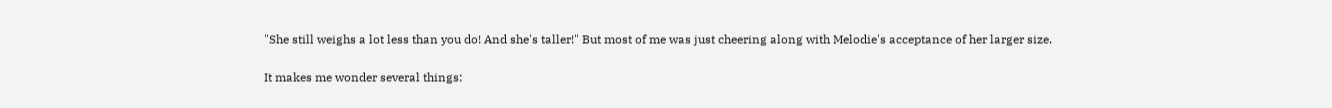"She still weighs a lot less than you do! And she's taller!" But most of me was just cheering along with Melodie's acceptance of her larger size.

It makes me wonder several things: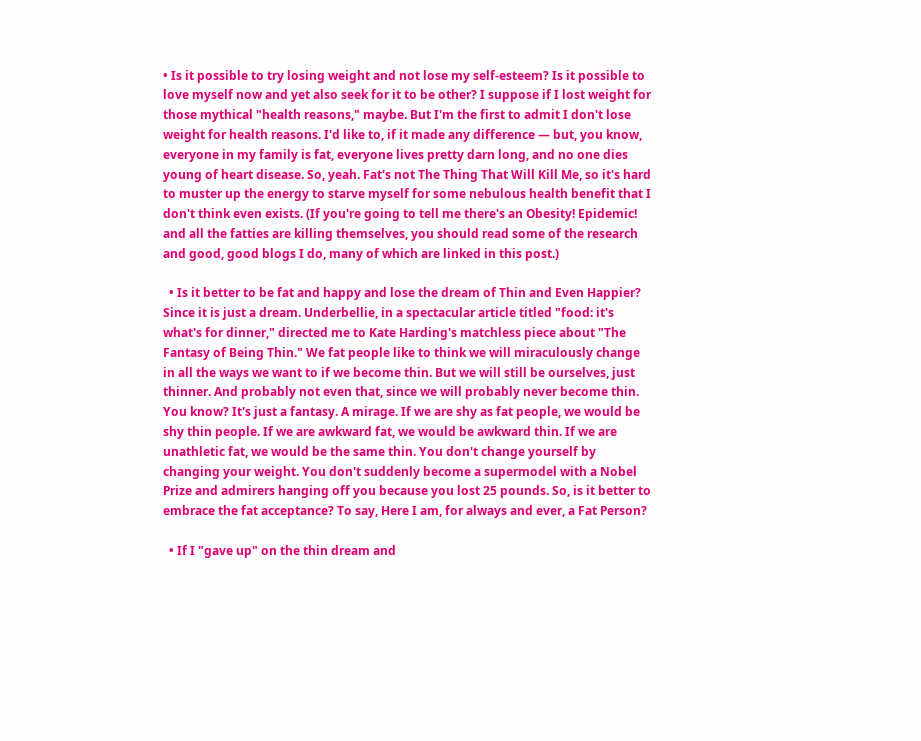• Is it possible to try losing weight and not lose my self-esteem? Is it possible to love myself now and yet also seek for it to be other? I suppose if I lost weight for those mythical "health reasons," maybe. But I'm the first to admit I don't lose weight for health reasons. I'd like to, if it made any difference — but, you know, everyone in my family is fat, everyone lives pretty darn long, and no one dies young of heart disease. So, yeah. Fat's not The Thing That Will Kill Me, so it's hard to muster up the energy to starve myself for some nebulous health benefit that I don't think even exists. (If you're going to tell me there's an Obesity! Epidemic! and all the fatties are killing themselves, you should read some of the research and good, good blogs I do, many of which are linked in this post.)

  • Is it better to be fat and happy and lose the dream of Thin and Even Happier? Since it is just a dream. Underbellie, in a spectacular article titled "food: it's what's for dinner," directed me to Kate Harding's matchless piece about "The Fantasy of Being Thin." We fat people like to think we will miraculously change in all the ways we want to if we become thin. But we will still be ourselves, just thinner. And probably not even that, since we will probably never become thin. You know? It's just a fantasy. A mirage. If we are shy as fat people, we would be shy thin people. If we are awkward fat, we would be awkward thin. If we are unathletic fat, we would be the same thin. You don't change yourself by changing your weight. You don't suddenly become a supermodel with a Nobel Prize and admirers hanging off you because you lost 25 pounds. So, is it better to embrace the fat acceptance? To say, Here I am, for always and ever, a Fat Person?

  • If I "gave up" on the thin dream and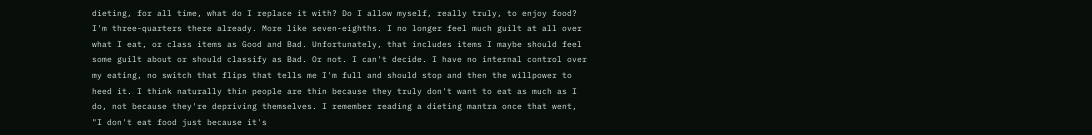dieting, for all time, what do I replace it with? Do I allow myself, really truly, to enjoy food? I'm three-quarters there already. More like seven-eighths. I no longer feel much guilt at all over what I eat, or class items as Good and Bad. Unfortunately, that includes items I maybe should feel some guilt about or should classify as Bad. Or not. I can't decide. I have no internal control over my eating, no switch that flips that tells me I'm full and should stop and then the willpower to heed it. I think naturally thin people are thin because they truly don't want to eat as much as I do, not because they're depriving themselves. I remember reading a dieting mantra once that went, "I don't eat food just because it's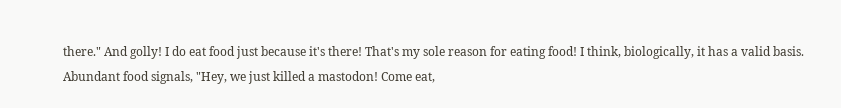there." And golly! I do eat food just because it's there! That's my sole reason for eating food! I think, biologically, it has a valid basis. Abundant food signals, "Hey, we just killed a mastodon! Come eat,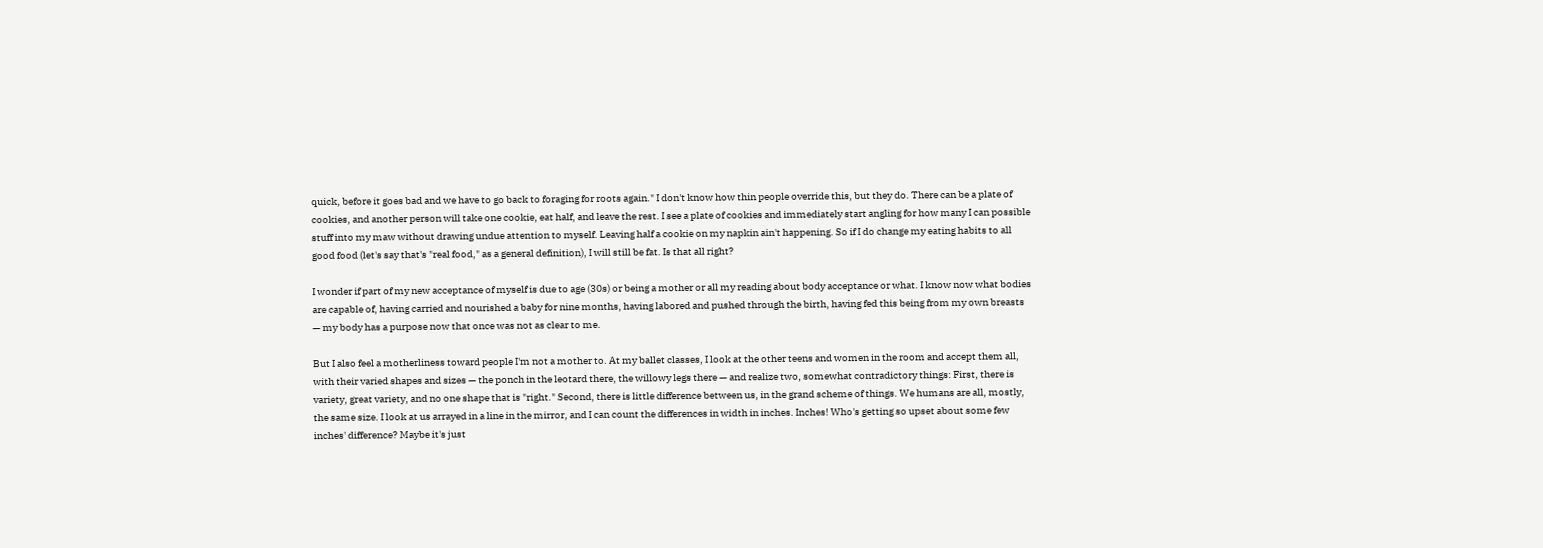quick, before it goes bad and we have to go back to foraging for roots again." I don't know how thin people override this, but they do. There can be a plate of cookies, and another person will take one cookie, eat half, and leave the rest. I see a plate of cookies and immediately start angling for how many I can possible stuff into my maw without drawing undue attention to myself. Leaving half a cookie on my napkin ain't happening. So if I do change my eating habits to all good food (let's say that's "real food," as a general definition), I will still be fat. Is that all right?

I wonder if part of my new acceptance of myself is due to age (30s) or being a mother or all my reading about body acceptance or what. I know now what bodies are capable of, having carried and nourished a baby for nine months, having labored and pushed through the birth, having fed this being from my own breasts — my body has a purpose now that once was not as clear to me.

But I also feel a motherliness toward people I'm not a mother to. At my ballet classes, I look at the other teens and women in the room and accept them all, with their varied shapes and sizes — the ponch in the leotard there, the willowy legs there — and realize two, somewhat contradictory things: First, there is variety, great variety, and no one shape that is "right." Second, there is little difference between us, in the grand scheme of things. We humans are all, mostly, the same size. I look at us arrayed in a line in the mirror, and I can count the differences in width in inches. Inches! Who's getting so upset about some few inches' difference? Maybe it's just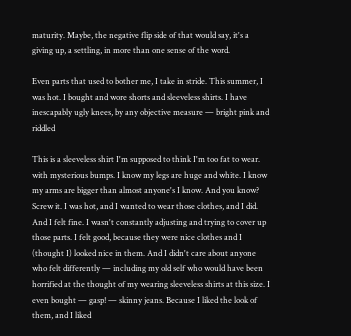maturity. Maybe, the negative flip side of that would say, it's a giving up, a settling, in more than one sense of the word.

Even parts that used to bother me, I take in stride. This summer, I was hot. I bought and wore shorts and sleeveless shirts. I have inescapably ugly knees, by any objective measure — bright pink and riddled

This is a sleeveless shirt I'm supposed to think I'm too fat to wear.
with mysterious bumps. I know my legs are huge and white. I know my arms are bigger than almost anyone's I know. And you know? Screw it. I was hot, and I wanted to wear those clothes, and I did. And I felt fine. I wasn't constantly adjusting and trying to cover up those parts. I felt good, because they were nice clothes and I (thought I) looked nice in them. And I didn't care about anyone who felt differently — including my old self who would have been horrified at the thought of my wearing sleeveless shirts at this size. I even bought — gasp! — skinny jeans. Because I liked the look of them, and I liked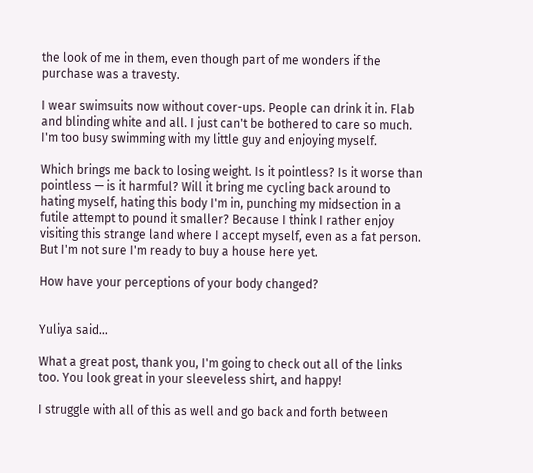the look of me in them, even though part of me wonders if the purchase was a travesty.

I wear swimsuits now without cover-ups. People can drink it in. Flab and blinding white and all. I just can't be bothered to care so much. I'm too busy swimming with my little guy and enjoying myself.

Which brings me back to losing weight. Is it pointless? Is it worse than pointless — is it harmful? Will it bring me cycling back around to hating myself, hating this body I'm in, punching my midsection in a futile attempt to pound it smaller? Because I think I rather enjoy visiting this strange land where I accept myself, even as a fat person. But I'm not sure I'm ready to buy a house here yet.

How have your perceptions of your body changed?


Yuliya said...

What a great post, thank you, I'm going to check out all of the links too. You look great in your sleeveless shirt, and happy!

I struggle with all of this as well and go back and forth between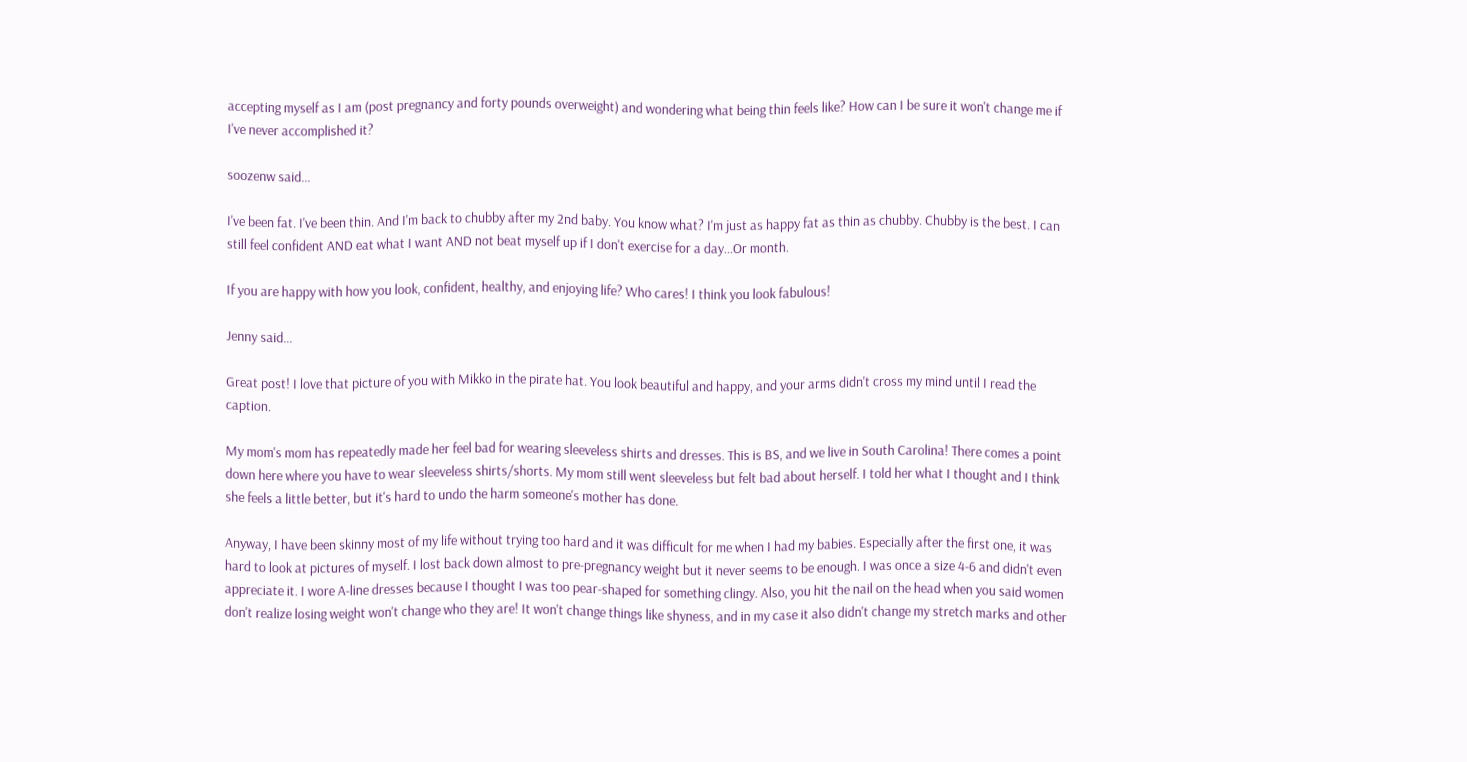accepting myself as I am (post pregnancy and forty pounds overweight) and wondering what being thin feels like? How can I be sure it won't change me if I've never accomplished it?

soozenw said...

I've been fat. I've been thin. And I'm back to chubby after my 2nd baby. You know what? I'm just as happy fat as thin as chubby. Chubby is the best. I can still feel confident AND eat what I want AND not beat myself up if I don't exercise for a day...Or month.

If you are happy with how you look, confident, healthy, and enjoying life? Who cares! I think you look fabulous!

Jenny said...

Great post! I love that picture of you with Mikko in the pirate hat. You look beautiful and happy, and your arms didn't cross my mind until I read the caption.

My mom's mom has repeatedly made her feel bad for wearing sleeveless shirts and dresses. This is BS, and we live in South Carolina! There comes a point down here where you have to wear sleeveless shirts/shorts. My mom still went sleeveless but felt bad about herself. I told her what I thought and I think she feels a little better, but it's hard to undo the harm someone's mother has done.

Anyway, I have been skinny most of my life without trying too hard and it was difficult for me when I had my babies. Especially after the first one, it was hard to look at pictures of myself. I lost back down almost to pre-pregnancy weight but it never seems to be enough. I was once a size 4-6 and didn't even appreciate it. I wore A-line dresses because I thought I was too pear-shaped for something clingy. Also, you hit the nail on the head when you said women don't realize losing weight won't change who they are! It won't change things like shyness, and in my case it also didn't change my stretch marks and other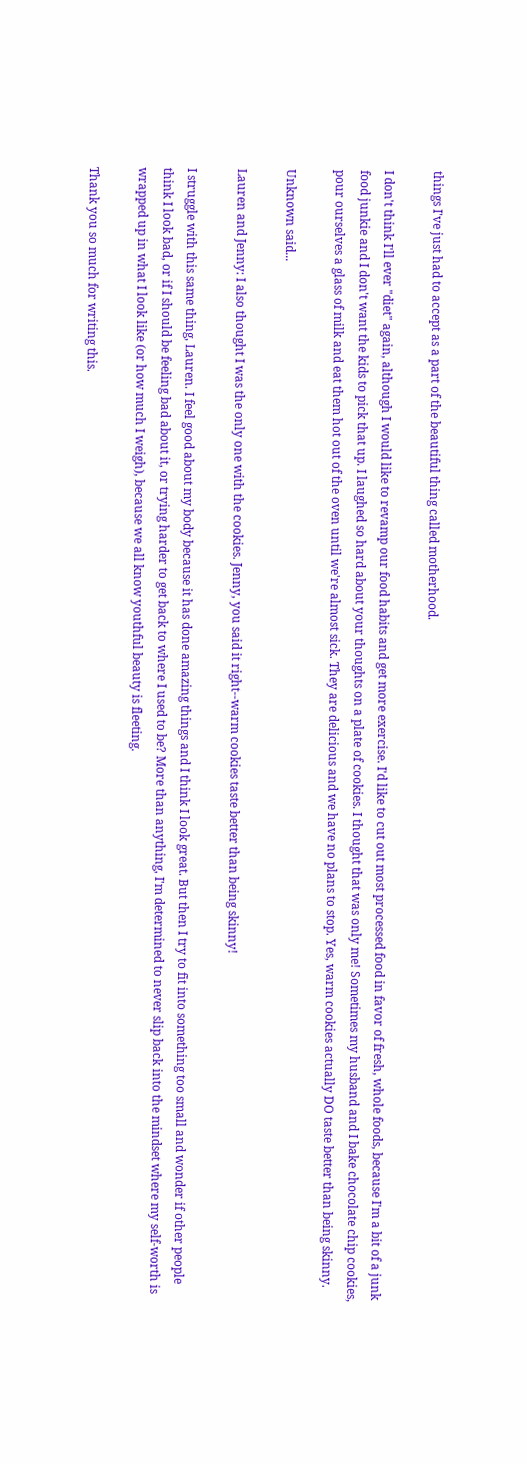things I've just had to accept as a part of the beautiful thing called motherhood.

I don't think I'll ever "diet" again, although I would like to revamp our food habits and get more exercise. I'd like to cut out most processed food in favor of fresh, whole foods, because I'm a bit of a junk food junkie and I don't want the kids to pick that up. I laughed so hard about your thoughts on a plate of cookies. I thought that was only me! Sometimes my husband and I bake chocolate chip cookies, pour ourselves a glass of milk and eat them hot out of the oven until we're almost sick. They are delicious and we have no plans to stop. Yes, warm cookies actually DO taste better than being skinny.

Unknown said...

Lauren and Jenny: I also thought I was the only one with the cookies. Jenny, you said it right--warm cookies taste better than being skinny!

I struggle with this same thing, Lauren. I feel good about my body because it has done amazing things and I think I look great. But then I try to fit into something too small and wonder if other people think I look bad, or if I should be feeling bad about it, or trying harder to get back to where I used to be? More than anything, I'm determined to never slip back into the mindset where my self-worth is wrapped up in what I look like (or how much I weigh), because we all know youthful beauty is fleeting.

Thank you so much for writing this.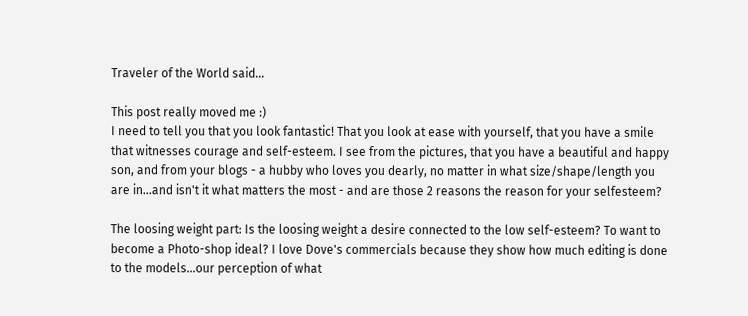Traveler of the World said...

This post really moved me :)
I need to tell you that you look fantastic! That you look at ease with yourself, that you have a smile that witnesses courage and self-esteem. I see from the pictures, that you have a beautiful and happy son, and from your blogs - a hubby who loves you dearly, no matter in what size/shape/length you are in...and isn't it what matters the most - and are those 2 reasons the reason for your selfesteem?

The loosing weight part: Is the loosing weight a desire connected to the low self-esteem? To want to become a Photo-shop ideal? I love Dove's commercials because they show how much editing is done to the models...our perception of what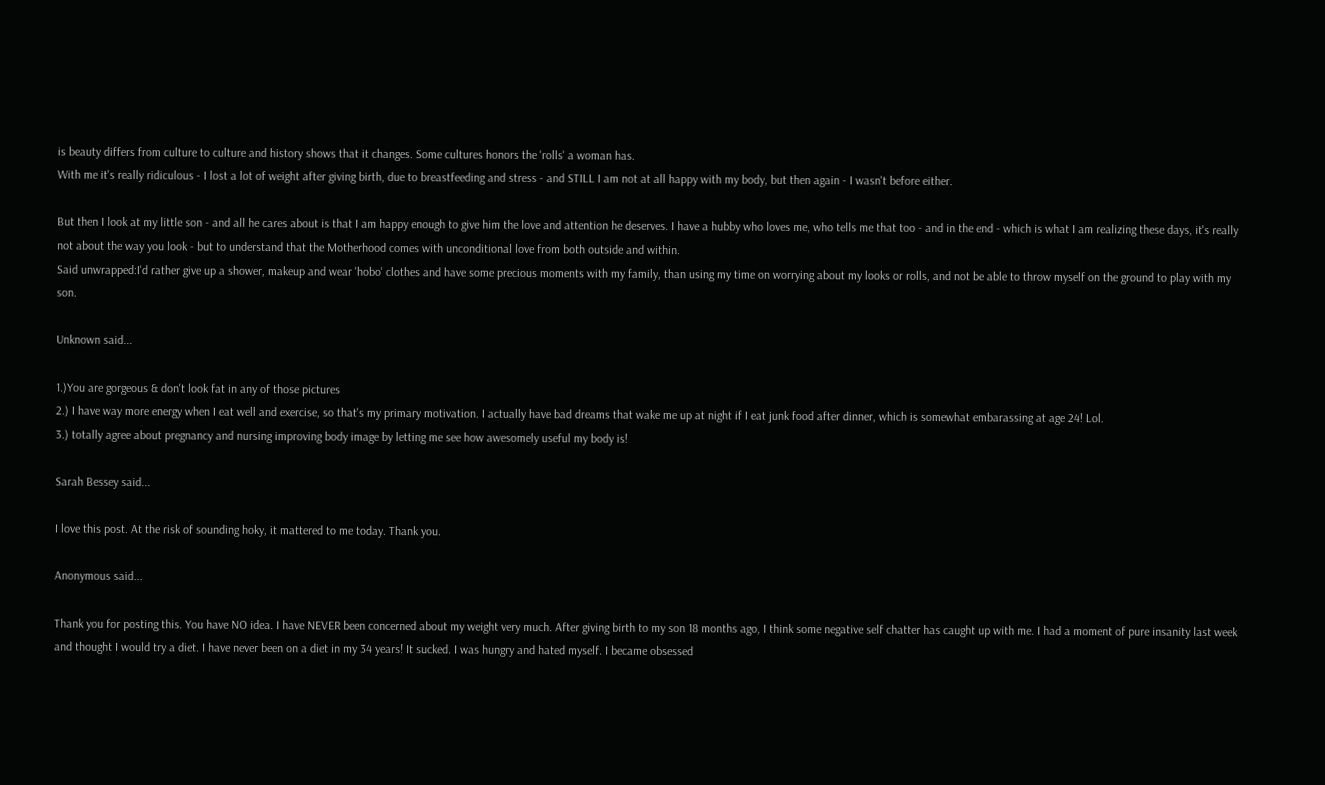is beauty differs from culture to culture and history shows that it changes. Some cultures honors the 'rolls' a woman has.
With me it's really ridiculous - I lost a lot of weight after giving birth, due to breastfeeding and stress - and STILL I am not at all happy with my body, but then again - I wasn't before either.

But then I look at my little son - and all he cares about is that I am happy enough to give him the love and attention he deserves. I have a hubby who loves me, who tells me that too - and in the end - which is what I am realizing these days, it's really not about the way you look - but to understand that the Motherhood comes with unconditional love from both outside and within.
Said unwrapped:I'd rather give up a shower, makeup and wear 'hobo' clothes and have some precious moments with my family, than using my time on worrying about my looks or rolls, and not be able to throw myself on the ground to play with my son.

Unknown said...

1.)You are gorgeous & don't look fat in any of those pictures
2.) I have way more energy when I eat well and exercise, so that's my primary motivation. I actually have bad dreams that wake me up at night if I eat junk food after dinner, which is somewhat embarassing at age 24! Lol.
3.) totally agree about pregnancy and nursing improving body image by letting me see how awesomely useful my body is!

Sarah Bessey said...

I love this post. At the risk of sounding hoky, it mattered to me today. Thank you.

Anonymous said...

Thank you for posting this. You have NO idea. I have NEVER been concerned about my weight very much. After giving birth to my son 18 months ago, I think some negative self chatter has caught up with me. I had a moment of pure insanity last week and thought I would try a diet. I have never been on a diet in my 34 years! It sucked. I was hungry and hated myself. I became obsessed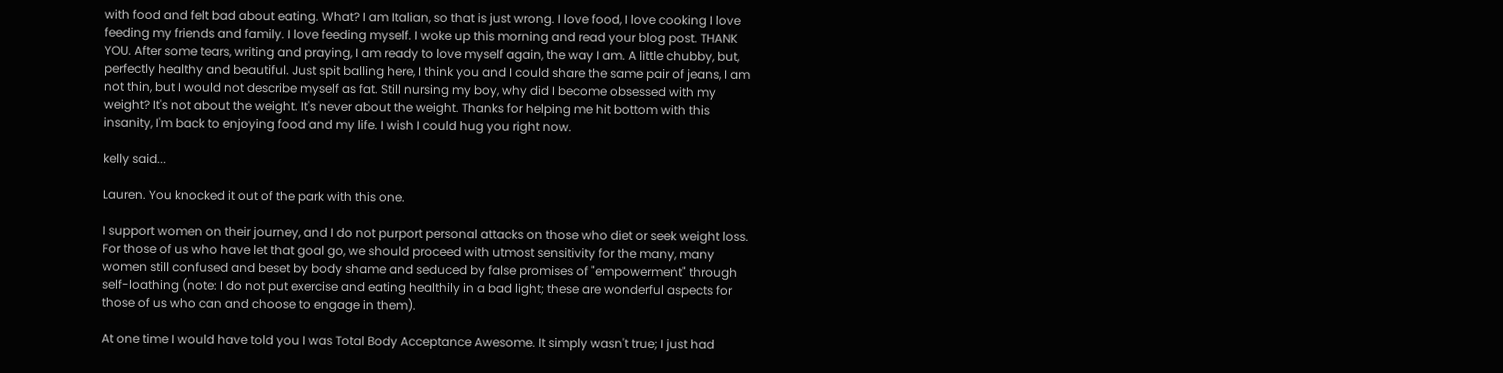with food and felt bad about eating. What? I am Italian, so that is just wrong. I love food, I love cooking I love feeding my friends and family. I love feeding myself. I woke up this morning and read your blog post. THANK YOU. After some tears, writing and praying, I am ready to love myself again, the way I am. A little chubby, but, perfectly healthy and beautiful. Just spit balling here, I think you and I could share the same pair of jeans, I am not thin, but I would not describe myself as fat. Still nursing my boy, why did I become obsessed with my weight? It's not about the weight. It's never about the weight. Thanks for helping me hit bottom with this insanity, I'm back to enjoying food and my life. I wish I could hug you right now.

kelly said...

Lauren. You knocked it out of the park with this one.

I support women on their journey, and I do not purport personal attacks on those who diet or seek weight loss. For those of us who have let that goal go, we should proceed with utmost sensitivity for the many, many women still confused and beset by body shame and seduced by false promises of "empowerment" through self-loathing (note: I do not put exercise and eating healthily in a bad light; these are wonderful aspects for those of us who can and choose to engage in them).

At one time I would have told you I was Total Body Acceptance Awesome. It simply wasn't true; I just had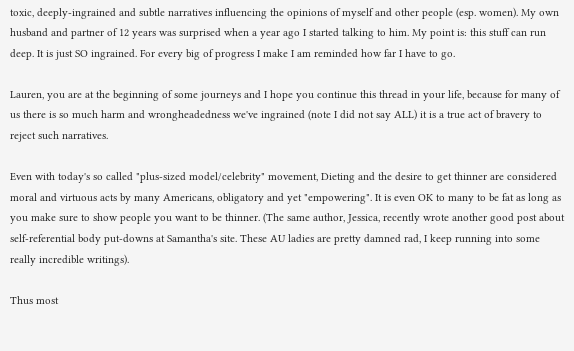toxic, deeply-ingrained and subtle narratives influencing the opinions of myself and other people (esp. women). My own husband and partner of 12 years was surprised when a year ago I started talking to him. My point is: this stuff can run deep. It is just SO ingrained. For every big of progress I make I am reminded how far I have to go.

Lauren, you are at the beginning of some journeys and I hope you continue this thread in your life, because for many of us there is so much harm and wrongheadedness we've ingrained (note I did not say ALL) it is a true act of bravery to reject such narratives.

Even with today's so called "plus-sized model/celebrity" movement, Dieting and the desire to get thinner are considered moral and virtuous acts by many Americans, obligatory and yet "empowering". It is even OK to many to be fat as long as you make sure to show people you want to be thinner. (The same author, Jessica, recently wrote another good post about self-referential body put-downs at Samantha's site. These AU ladies are pretty damned rad, I keep running into some really incredible writings).

Thus most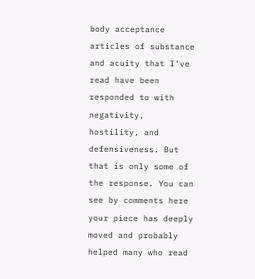body acceptance articles of substance and acuity that I've read have been responded to with negativity, hostility, and defensiveness. But that is only some of the response. You can see by comments here your piece has deeply moved and probably helped many who read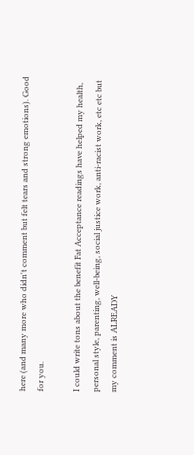here (and many more who didn't comment but felt tears and strong emotions). Good for you.

I could write tons about the benefit Fat Acceptance readings have helped my health, personal style, parenting, well-being, social justice work, anti-racist work, etc etc but my comment is ALREADY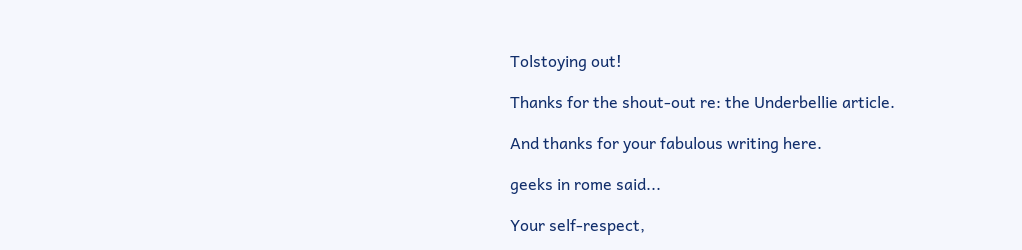Tolstoying out!

Thanks for the shout-out re: the Underbellie article.

And thanks for your fabulous writing here.

geeks in rome said...

Your self-respect,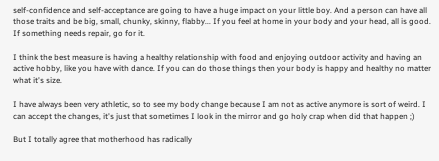self-confidence and self-acceptance are going to have a huge impact on your little boy. And a person can have all those traits and be big, small, chunky, skinny, flabby... If you feel at home in your body and your head, all is good. If something needs repair, go for it.

I think the best measure is having a healthy relationship with food and enjoying outdoor activity and having an active hobby, like you have with dance. If you can do those things then your body is happy and healthy no matter what it's size.

I have always been very athletic, so to see my body change because I am not as active anymore is sort of weird. I can accept the changes, it's just that sometimes I look in the mirror and go holy crap when did that happen ;)

But I totally agree that motherhood has radically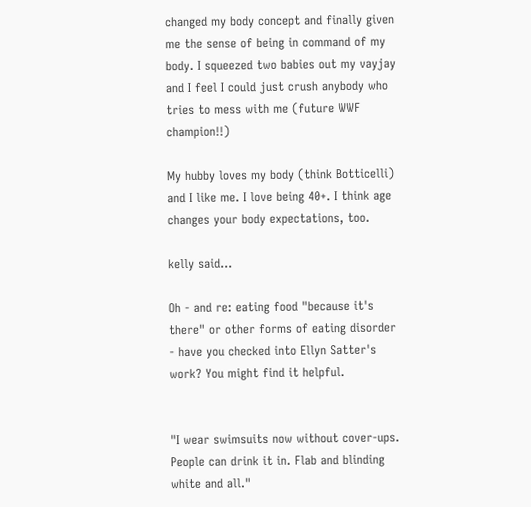changed my body concept and finally given me the sense of being in command of my body. I squeezed two babies out my vayjay and I feel I could just crush anybody who tries to mess with me (future WWF champion!!)

My hubby loves my body (think Botticelli) and I like me. I love being 40+. I think age changes your body expectations, too.

kelly said...

Oh - and re: eating food "because it's there" or other forms of eating disorder - have you checked into Ellyn Satter's work? You might find it helpful.


"I wear swimsuits now without cover-ups. People can drink it in. Flab and blinding white and all."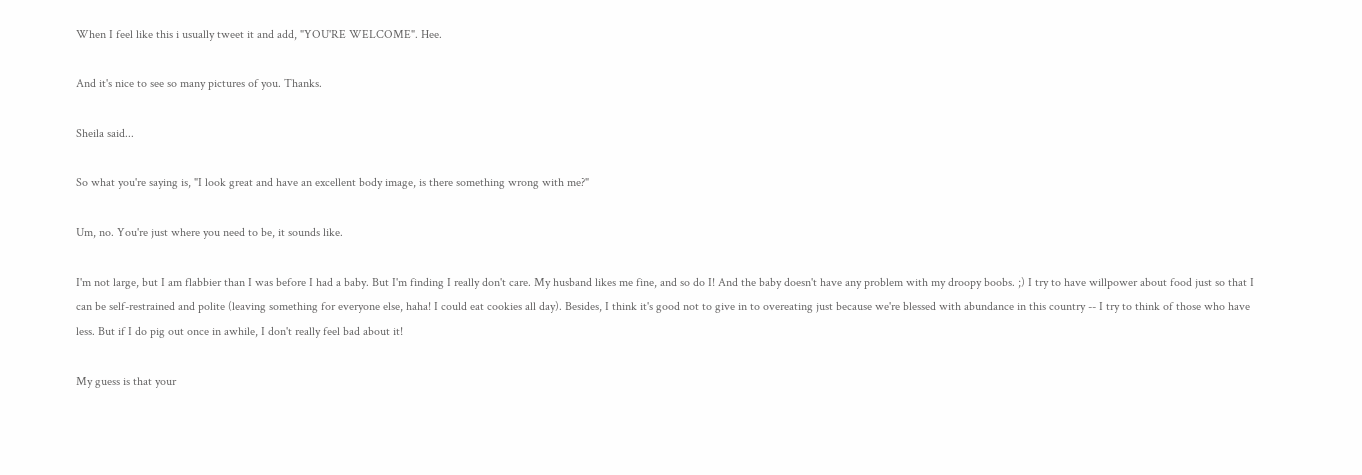When I feel like this i usually tweet it and add, "YOU'RE WELCOME". Hee.

And it's nice to see so many pictures of you. Thanks.

Sheila said...

So what you're saying is, "I look great and have an excellent body image, is there something wrong with me?"

Um, no. You're just where you need to be, it sounds like.

I'm not large, but I am flabbier than I was before I had a baby. But I'm finding I really don't care. My husband likes me fine, and so do I! And the baby doesn't have any problem with my droopy boobs. ;) I try to have willpower about food just so that I can be self-restrained and polite (leaving something for everyone else, haha! I could eat cookies all day). Besides, I think it's good not to give in to overeating just because we're blessed with abundance in this country -- I try to think of those who have less. But if I do pig out once in awhile, I don't really feel bad about it!

My guess is that your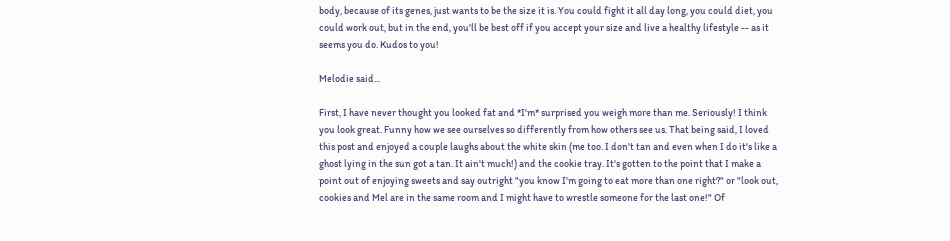body, because of its genes, just wants to be the size it is. You could fight it all day long, you could diet, you could work out, but in the end, you'll be best off if you accept your size and live a healthy lifestyle -- as it seems you do. Kudos to you!

Melodie said...

First, I have never thought you looked fat and *I'm* surprised you weigh more than me. Seriously! I think you look great. Funny how we see ourselves so differently from how others see us. That being said, I loved this post and enjoyed a couple laughs about the white skin (me too. I don't tan and even when I do it's like a ghost lying in the sun got a tan. It ain't much!) and the cookie tray. It's gotten to the point that I make a point out of enjoying sweets and say outright "you know I'm going to eat more than one right?" or "look out, cookies and Mel are in the same room and I might have to wrestle someone for the last one!" Of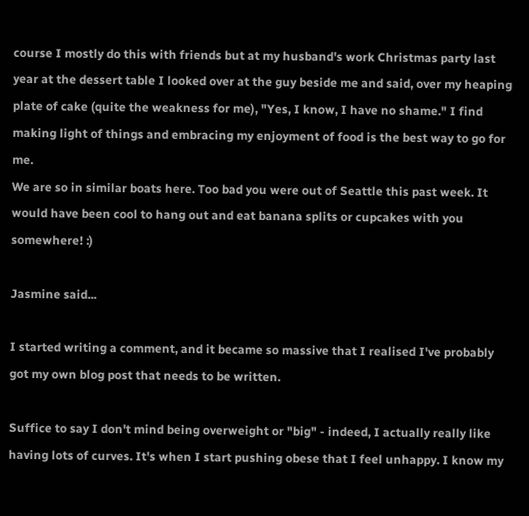course I mostly do this with friends but at my husband's work Christmas party last year at the dessert table I looked over at the guy beside me and said, over my heaping plate of cake (quite the weakness for me), "Yes, I know, I have no shame." I find making light of things and embracing my enjoyment of food is the best way to go for me.
We are so in similar boats here. Too bad you were out of Seattle this past week. It would have been cool to hang out and eat banana splits or cupcakes with you somewhere! :)

Jasmine said...

I started writing a comment, and it became so massive that I realised I've probably got my own blog post that needs to be written.

Suffice to say I don't mind being overweight or "big" - indeed, I actually really like having lots of curves. It's when I start pushing obese that I feel unhappy. I know my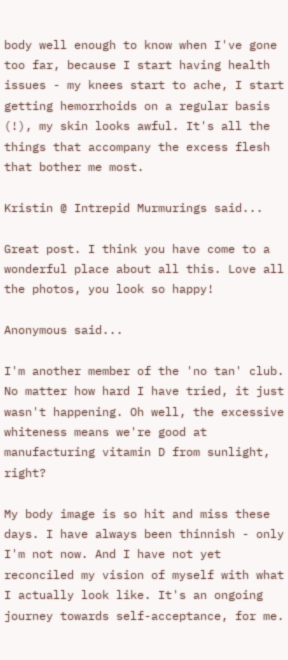body well enough to know when I've gone too far, because I start having health issues - my knees start to ache, I start getting hemorrhoids on a regular basis (!), my skin looks awful. It's all the things that accompany the excess flesh that bother me most.

Kristin @ Intrepid Murmurings said...

Great post. I think you have come to a wonderful place about all this. Love all the photos, you look so happy!

Anonymous said...

I'm another member of the 'no tan' club. No matter how hard I have tried, it just wasn't happening. Oh well, the excessive whiteness means we're good at manufacturing vitamin D from sunlight, right?

My body image is so hit and miss these days. I have always been thinnish - only I'm not now. And I have not yet reconciled my vision of myself with what I actually look like. It's an ongoing journey towards self-acceptance, for me.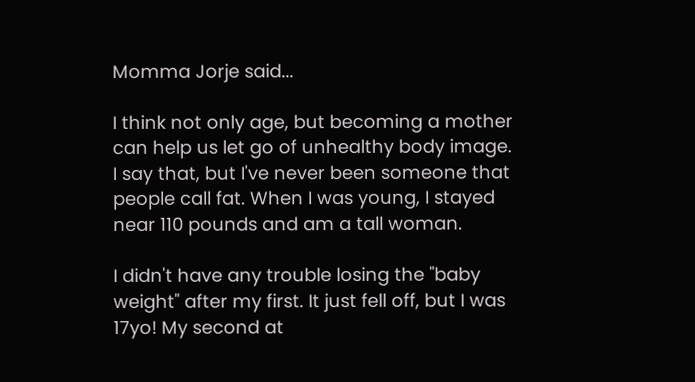Momma Jorje said...

I think not only age, but becoming a mother can help us let go of unhealthy body image. I say that, but I've never been someone that people call fat. When I was young, I stayed near 110 pounds and am a tall woman.

I didn't have any trouble losing the "baby weight" after my first. It just fell off, but I was 17yo! My second at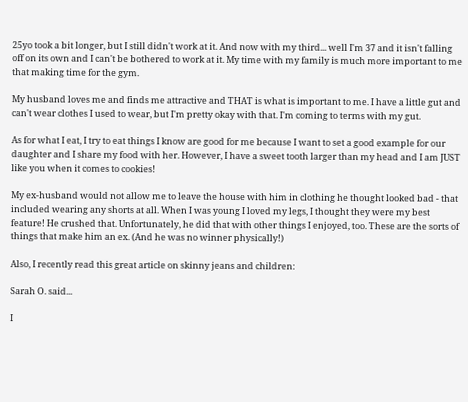25yo took a bit longer, but I still didn't work at it. And now with my third... well I'm 37 and it isn't falling off on its own and I can't be bothered to work at it. My time with my family is much more important to me that making time for the gym.

My husband loves me and finds me attractive and THAT is what is important to me. I have a little gut and can't wear clothes I used to wear, but I'm pretty okay with that. I'm coming to terms with my gut.

As for what I eat, I try to eat things I know are good for me because I want to set a good example for our daughter and I share my food with her. However, I have a sweet tooth larger than my head and I am JUST like you when it comes to cookies!

My ex-husband would not allow me to leave the house with him in clothing he thought looked bad - that included wearing any shorts at all. When I was young I loved my legs, I thought they were my best feature! He crushed that. Unfortunately, he did that with other things I enjoyed, too. These are the sorts of things that make him an ex. (And he was no winner physically!)

Also, I recently read this great article on skinny jeans and children:

Sarah O. said...

I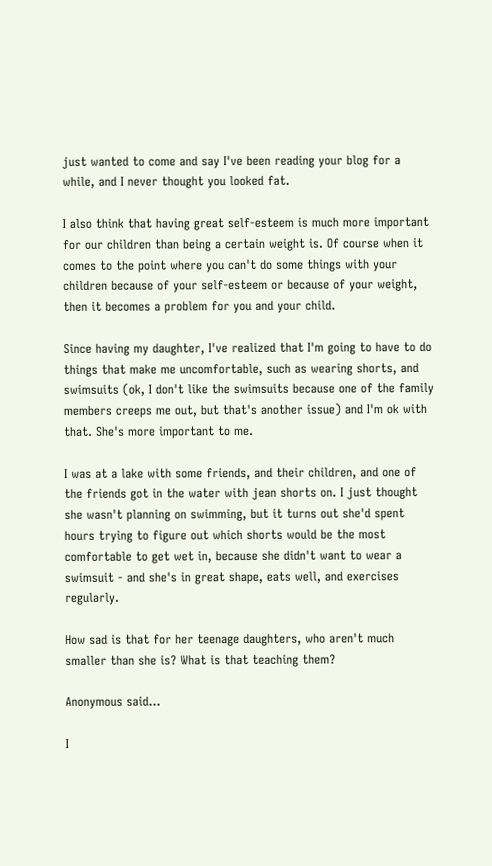just wanted to come and say I've been reading your blog for a while, and I never thought you looked fat.

I also think that having great self-esteem is much more important for our children than being a certain weight is. Of course when it comes to the point where you can't do some things with your children because of your self-esteem or because of your weight, then it becomes a problem for you and your child.

Since having my daughter, I've realized that I'm going to have to do things that make me uncomfortable, such as wearing shorts, and swimsuits (ok, I don't like the swimsuits because one of the family members creeps me out, but that's another issue) and I'm ok with that. She's more important to me.

I was at a lake with some friends, and their children, and one of the friends got in the water with jean shorts on. I just thought she wasn't planning on swimming, but it turns out she'd spent hours trying to figure out which shorts would be the most comfortable to get wet in, because she didn't want to wear a swimsuit - and she's in great shape, eats well, and exercises regularly.

How sad is that for her teenage daughters, who aren't much smaller than she is? What is that teaching them?

Anonymous said...

I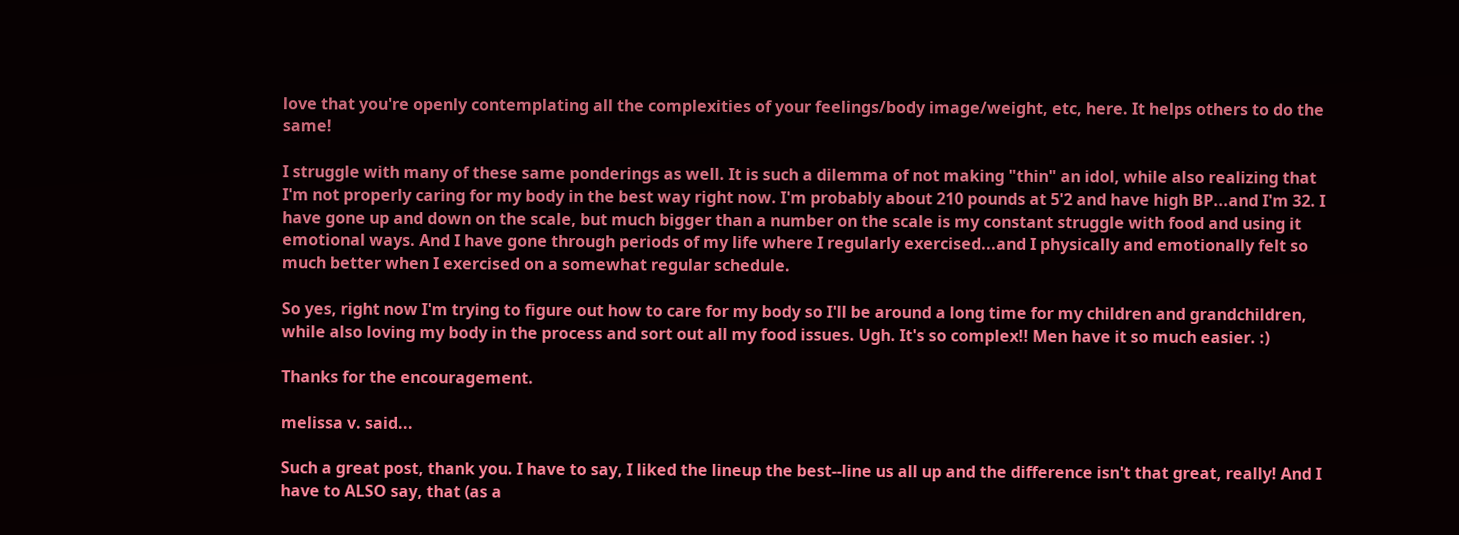love that you're openly contemplating all the complexities of your feelings/body image/weight, etc, here. It helps others to do the same!

I struggle with many of these same ponderings as well. It is such a dilemma of not making "thin" an idol, while also realizing that I'm not properly caring for my body in the best way right now. I'm probably about 210 pounds at 5'2 and have high BP...and I'm 32. I have gone up and down on the scale, but much bigger than a number on the scale is my constant struggle with food and using it emotional ways. And I have gone through periods of my life where I regularly exercised...and I physically and emotionally felt so much better when I exercised on a somewhat regular schedule.

So yes, right now I'm trying to figure out how to care for my body so I'll be around a long time for my children and grandchildren, while also loving my body in the process and sort out all my food issues. Ugh. It's so complex!! Men have it so much easier. :)

Thanks for the encouragement.

melissa v. said...

Such a great post, thank you. I have to say, I liked the lineup the best--line us all up and the difference isn't that great, really! And I have to ALSO say, that (as a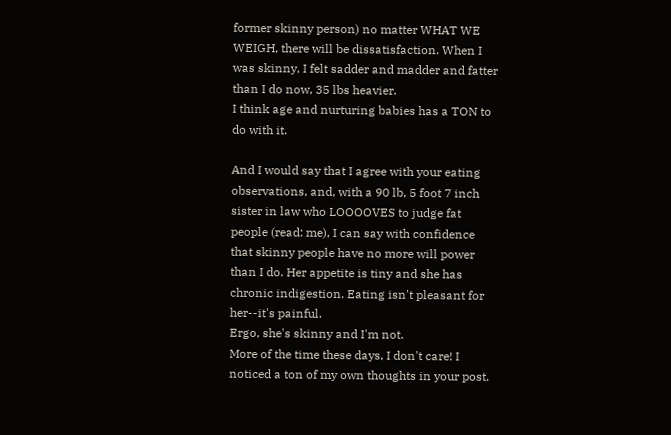former skinny person) no matter WHAT WE WEIGH, there will be dissatisfaction. When I was skinny, I felt sadder and madder and fatter than I do now, 35 lbs heavier.
I think age and nurturing babies has a TON to do with it.

And I would say that I agree with your eating observations, and, with a 90 lb, 5 foot 7 inch sister in law who LOOOOVES to judge fat people (read: me), I can say with confidence that skinny people have no more will power than I do. Her appetite is tiny and she has chronic indigestion. Eating isn't pleasant for her--it's painful.
Ergo, she's skinny and I'm not.
More of the time these days, I don't care! I noticed a ton of my own thoughts in your post.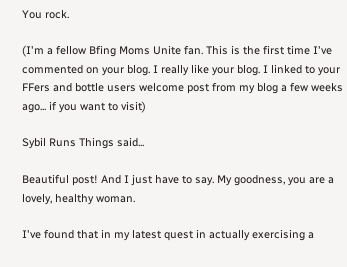You rock.

(I'm a fellow Bfing Moms Unite fan. This is the first time I've commented on your blog. I really like your blog. I linked to your FFers and bottle users welcome post from my blog a few weeks ago... if you want to visit)

Sybil Runs Things said...

Beautiful post! And I just have to say. My goodness, you are a lovely, healthy woman.

I've found that in my latest quest in actually exercising a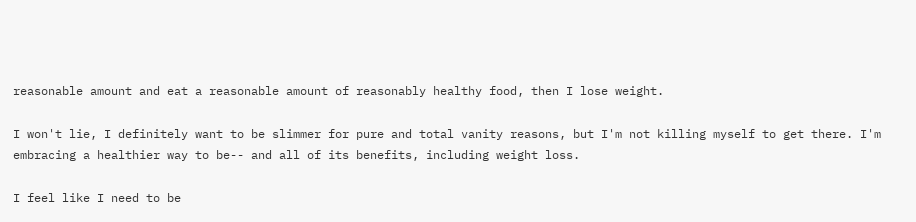reasonable amount and eat a reasonable amount of reasonably healthy food, then I lose weight.

I won't lie, I definitely want to be slimmer for pure and total vanity reasons, but I'm not killing myself to get there. I'm embracing a healthier way to be-- and all of its benefits, including weight loss.

I feel like I need to be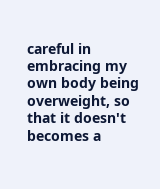careful in embracing my own body being overweight, so that it doesn't becomes a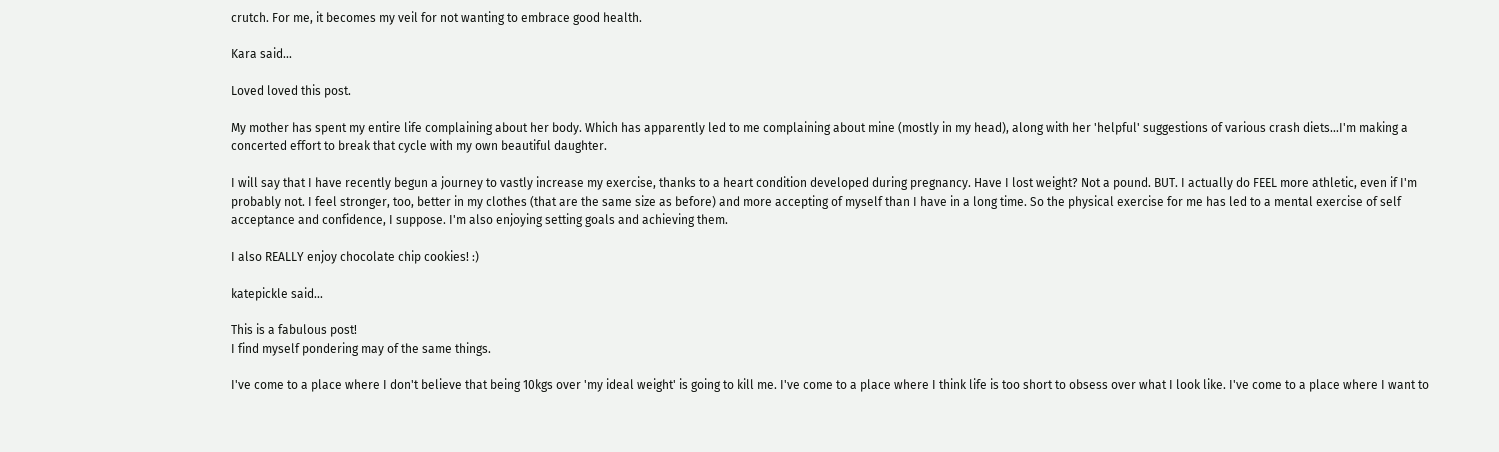crutch. For me, it becomes my veil for not wanting to embrace good health.

Kara said...

Loved loved this post.

My mother has spent my entire life complaining about her body. Which has apparently led to me complaining about mine (mostly in my head), along with her 'helpful' suggestions of various crash diets...I'm making a concerted effort to break that cycle with my own beautiful daughter.

I will say that I have recently begun a journey to vastly increase my exercise, thanks to a heart condition developed during pregnancy. Have I lost weight? Not a pound. BUT. I actually do FEEL more athletic, even if I'm probably not. I feel stronger, too, better in my clothes (that are the same size as before) and more accepting of myself than I have in a long time. So the physical exercise for me has led to a mental exercise of self acceptance and confidence, I suppose. I'm also enjoying setting goals and achieving them.

I also REALLY enjoy chocolate chip cookies! :)

katepickle said...

This is a fabulous post!
I find myself pondering may of the same things.

I've come to a place where I don't believe that being 10kgs over 'my ideal weight' is going to kill me. I've come to a place where I think life is too short to obsess over what I look like. I've come to a place where I want to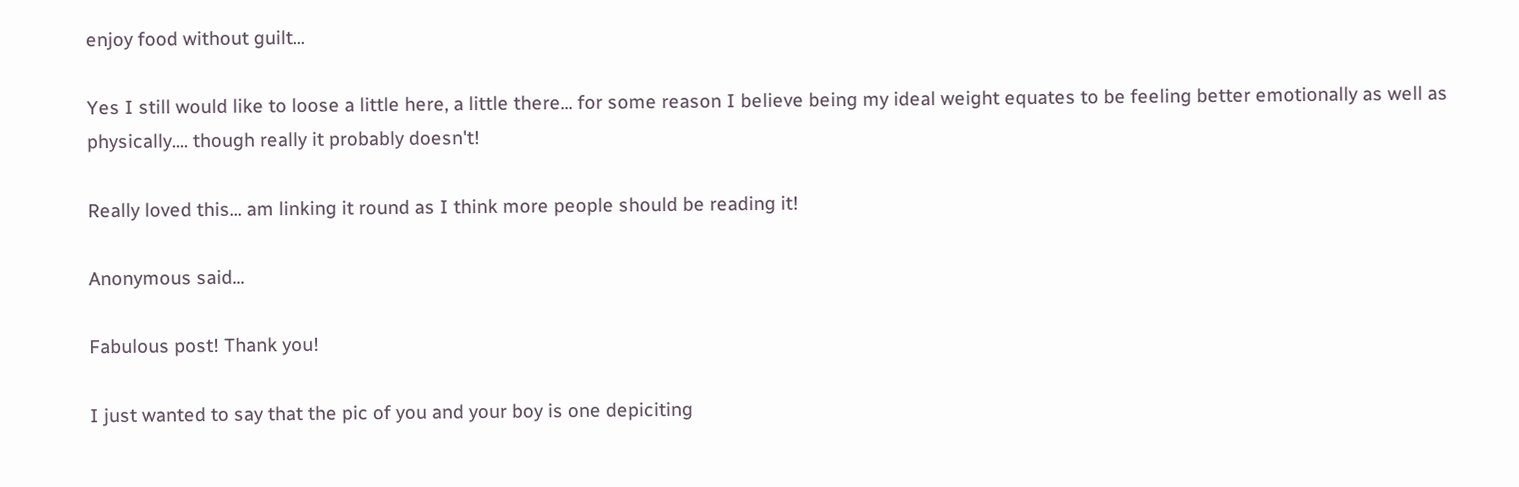enjoy food without guilt...

Yes I still would like to loose a little here, a little there... for some reason I believe being my ideal weight equates to be feeling better emotionally as well as physically.... though really it probably doesn't!

Really loved this... am linking it round as I think more people should be reading it!

Anonymous said...

Fabulous post! Thank you!

I just wanted to say that the pic of you and your boy is one depiciting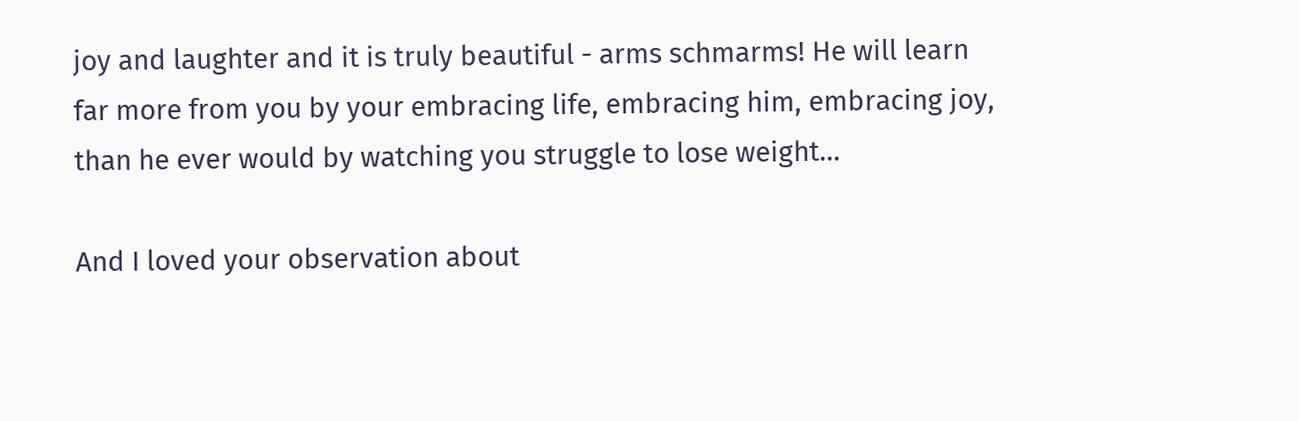joy and laughter and it is truly beautiful - arms schmarms! He will learn far more from you by your embracing life, embracing him, embracing joy, than he ever would by watching you struggle to lose weight...

And I loved your observation about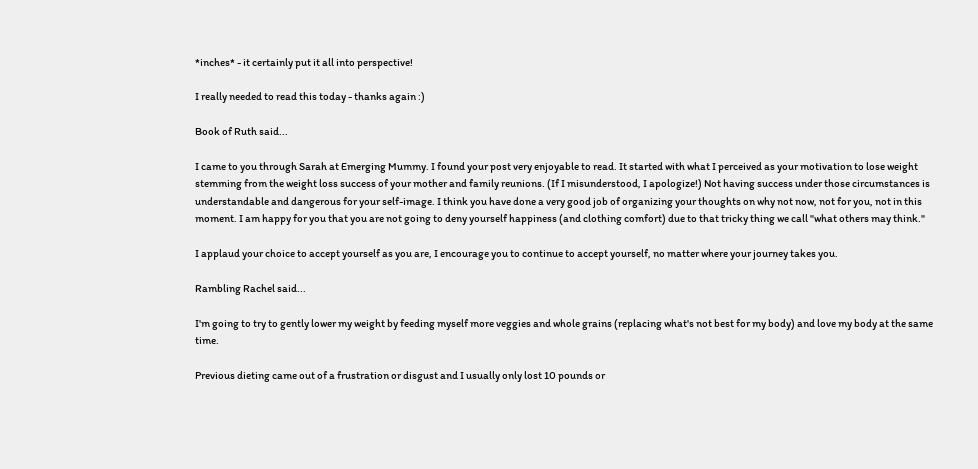*inches* - it certainly put it all into perspective!

I really needed to read this today - thanks again :)

Book of Ruth said...

I came to you through Sarah at Emerging Mummy. I found your post very enjoyable to read. It started with what I perceived as your motivation to lose weight stemming from the weight loss success of your mother and family reunions. (If I misunderstood, I apologize!) Not having success under those circumstances is understandable and dangerous for your self-image. I think you have done a very good job of organizing your thoughts on why not now, not for you, not in this moment. I am happy for you that you are not going to deny yourself happiness (and clothing comfort) due to that tricky thing we call "what others may think."

I applaud your choice to accept yourself as you are, I encourage you to continue to accept yourself, no matter where your journey takes you.

Rambling Rachel said...

I'm going to try to gently lower my weight by feeding myself more veggies and whole grains (replacing what's not best for my body) and love my body at the same time.

Previous dieting came out of a frustration or disgust and I usually only lost 10 pounds or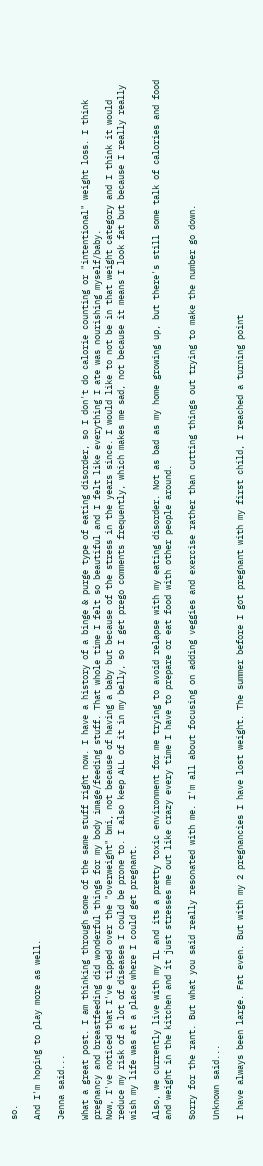so.

And I'm hoping to play more as well.

Jenna said...

What a great post. I am thinking through some of the same stuff right now. I have a history of a binge & purge type of eating disorder, so I don't do calorie counting or "intentional" weight loss. I think pregnancy and breastfeeding did wonderful things for my body image/feeding stuff. That whole time I felt so beautiful and I felt like everything I ate was nourishing myself/baby.
Now, I've noticed that I've tipped over the "overweight" bmi, not because of having a baby but because of the stress in the years since. I would like to not be in that weight category and I think it would reduce my risk of a lot of diseases I could be prone to. I also keep ALL of it in my belly, so I get prego comments frequently, which makes me sad, not because it means I look fat but because I really really wish my life was at a place where I could get pregnant.

Also, we currently live with my IL and its a pretty toxic environment for me trying to avoid relapse with my eating disorder. Not as bad as my home growing up, but there's still some talk of calories and food and weight in the kitchen and it just stresses me out like crazy every time I have to prepare or eat food with other people around.

Sorry for the rant. But what you said really resonated with me. I'm all about focusing on adding veggies and exercise rather than cutting things out trying to make the number go down.

Unknown said...

I have always been large. Fat even. But with my 2 pregnancies I have lost weight. The summer before I got pregnant with my first child, I reached a turning point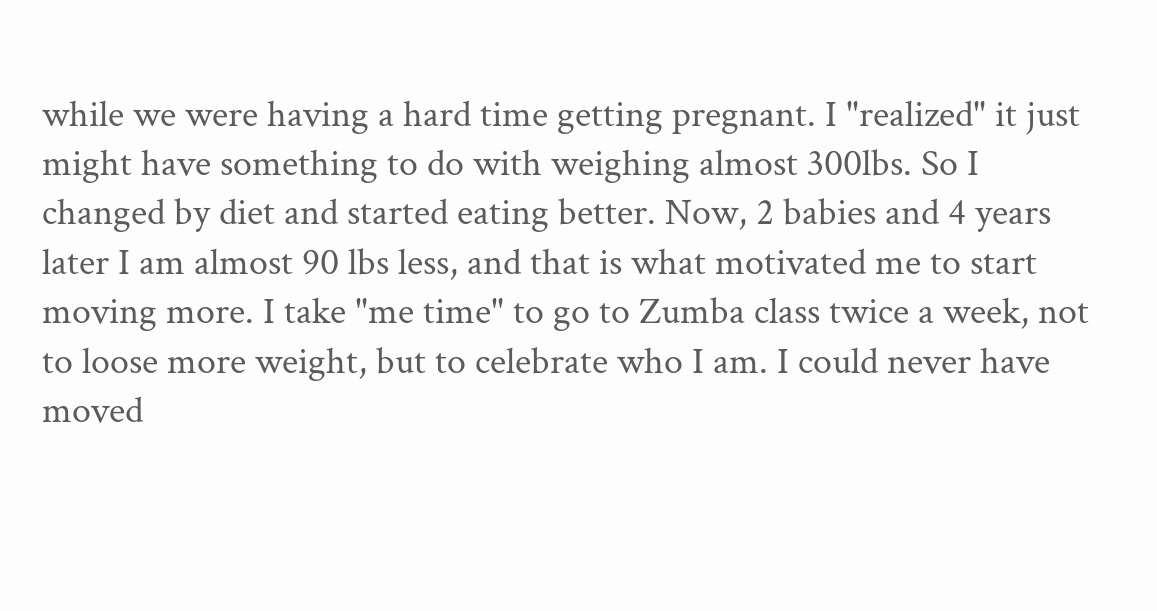while we were having a hard time getting pregnant. I "realized" it just might have something to do with weighing almost 300lbs. So I changed by diet and started eating better. Now, 2 babies and 4 years later I am almost 90 lbs less, and that is what motivated me to start moving more. I take "me time" to go to Zumba class twice a week, not to loose more weight, but to celebrate who I am. I could never have moved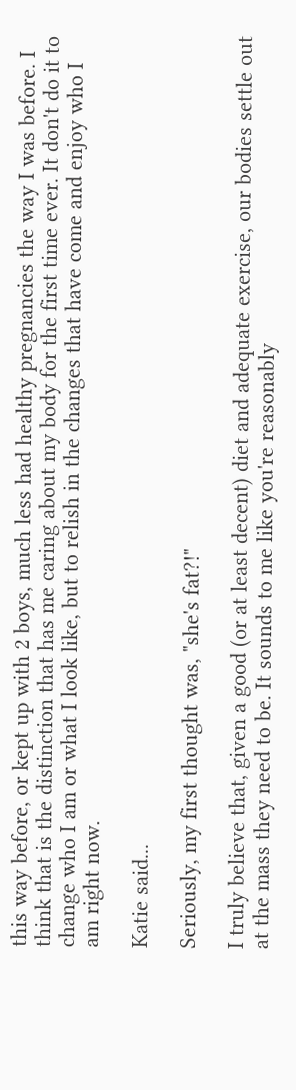this way before, or kept up with 2 boys, much less had healthy pregnancies the way I was before. I think that is the distinction that has me caring about my body for the first time ever. It don't do it to change who I am or what I look like, but to relish in the changes that have come and enjoy who I am right now.

Katie said...

Seriously, my first thought was, "she's fat?!"

I truly believe that, given a good (or at least decent) diet and adequate exercise, our bodies settle out at the mass they need to be. It sounds to me like you're reasonably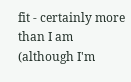fit - certainly more than I am (although I'm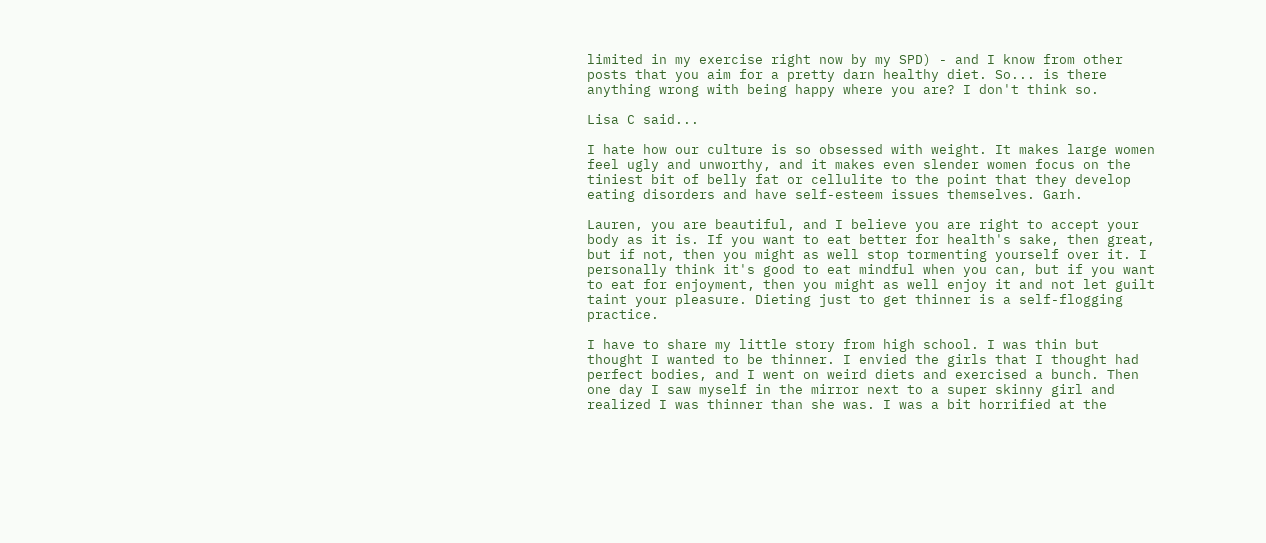limited in my exercise right now by my SPD) - and I know from other posts that you aim for a pretty darn healthy diet. So... is there anything wrong with being happy where you are? I don't think so.

Lisa C said...

I hate how our culture is so obsessed with weight. It makes large women feel ugly and unworthy, and it makes even slender women focus on the tiniest bit of belly fat or cellulite to the point that they develop eating disorders and have self-esteem issues themselves. Garh.

Lauren, you are beautiful, and I believe you are right to accept your body as it is. If you want to eat better for health's sake, then great, but if not, then you might as well stop tormenting yourself over it. I personally think it's good to eat mindful when you can, but if you want to eat for enjoyment, then you might as well enjoy it and not let guilt taint your pleasure. Dieting just to get thinner is a self-flogging practice.

I have to share my little story from high school. I was thin but thought I wanted to be thinner. I envied the girls that I thought had perfect bodies, and I went on weird diets and exercised a bunch. Then one day I saw myself in the mirror next to a super skinny girl and realized I was thinner than she was. I was a bit horrified at the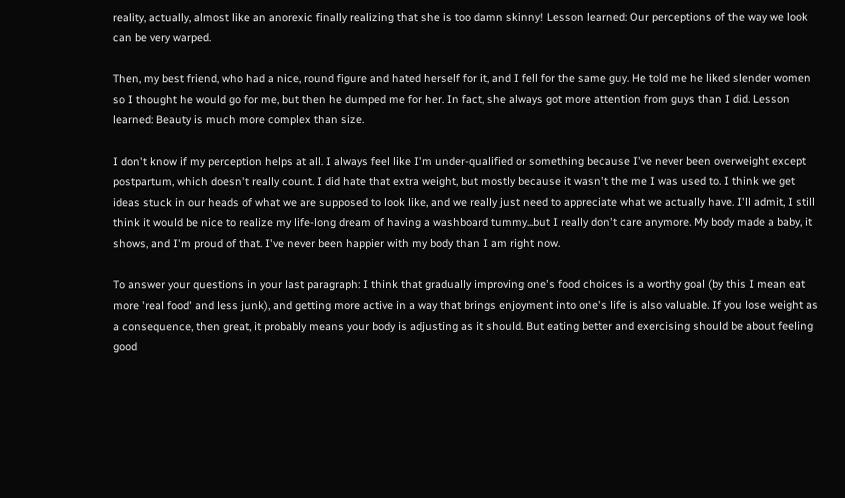reality, actually, almost like an anorexic finally realizing that she is too damn skinny! Lesson learned: Our perceptions of the way we look can be very warped.

Then, my best friend, who had a nice, round figure and hated herself for it, and I fell for the same guy. He told me he liked slender women so I thought he would go for me, but then he dumped me for her. In fact, she always got more attention from guys than I did. Lesson learned: Beauty is much more complex than size.

I don't know if my perception helps at all. I always feel like I'm under-qualified or something because I've never been overweight except postpartum, which doesn't really count. I did hate that extra weight, but mostly because it wasn't the me I was used to. I think we get ideas stuck in our heads of what we are supposed to look like, and we really just need to appreciate what we actually have. I'll admit, I still think it would be nice to realize my life-long dream of having a washboard tummy...but I really don't care anymore. My body made a baby, it shows, and I'm proud of that. I've never been happier with my body than I am right now.

To answer your questions in your last paragraph: I think that gradually improving one's food choices is a worthy goal (by this I mean eat more 'real food' and less junk), and getting more active in a way that brings enjoyment into one's life is also valuable. If you lose weight as a consequence, then great, it probably means your body is adjusting as it should. But eating better and exercising should be about feeling good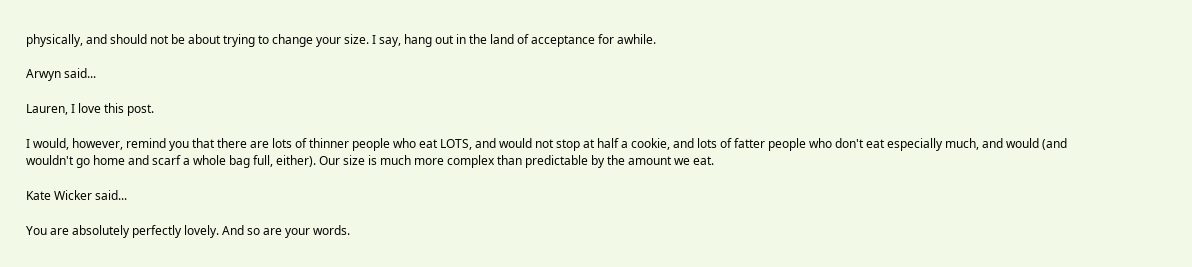physically, and should not be about trying to change your size. I say, hang out in the land of acceptance for awhile.

Arwyn said...

Lauren, I love this post.

I would, however, remind you that there are lots of thinner people who eat LOTS, and would not stop at half a cookie, and lots of fatter people who don't eat especially much, and would (and wouldn't go home and scarf a whole bag full, either). Our size is much more complex than predictable by the amount we eat.

Kate Wicker said...

You are absolutely perfectly lovely. And so are your words.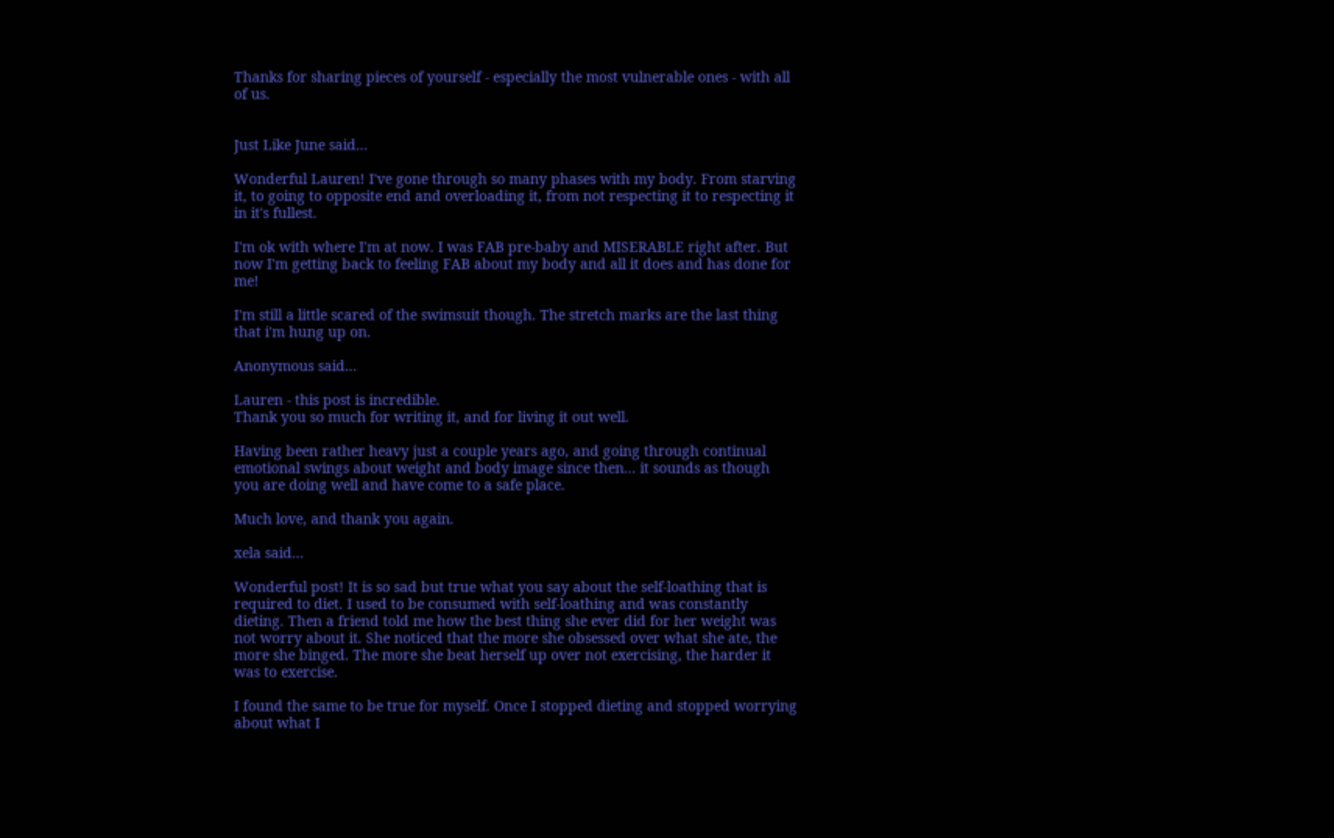Thanks for sharing pieces of yourself - especially the most vulnerable ones - with all of us.


Just Like June said...

Wonderful Lauren! I've gone through so many phases with my body. From starving it, to going to opposite end and overloading it, from not respecting it to respecting it in it's fullest.

I'm ok with where I'm at now. I was FAB pre-baby and MISERABLE right after. But now I'm getting back to feeling FAB about my body and all it does and has done for me!

I'm still a little scared of the swimsuit though. The stretch marks are the last thing that i'm hung up on.

Anonymous said...

Lauren - this post is incredible.
Thank you so much for writing it, and for living it out well.

Having been rather heavy just a couple years ago, and going through continual emotional swings about weight and body image since then... it sounds as though you are doing well and have come to a safe place.

Much love, and thank you again.

xela said...

Wonderful post! It is so sad but true what you say about the self-loathing that is required to diet. I used to be consumed with self-loathing and was constantly dieting. Then a friend told me how the best thing she ever did for her weight was not worry about it. She noticed that the more she obsessed over what she ate, the more she binged. The more she beat herself up over not exercising, the harder it was to exercise.

I found the same to be true for myself. Once I stopped dieting and stopped worrying about what I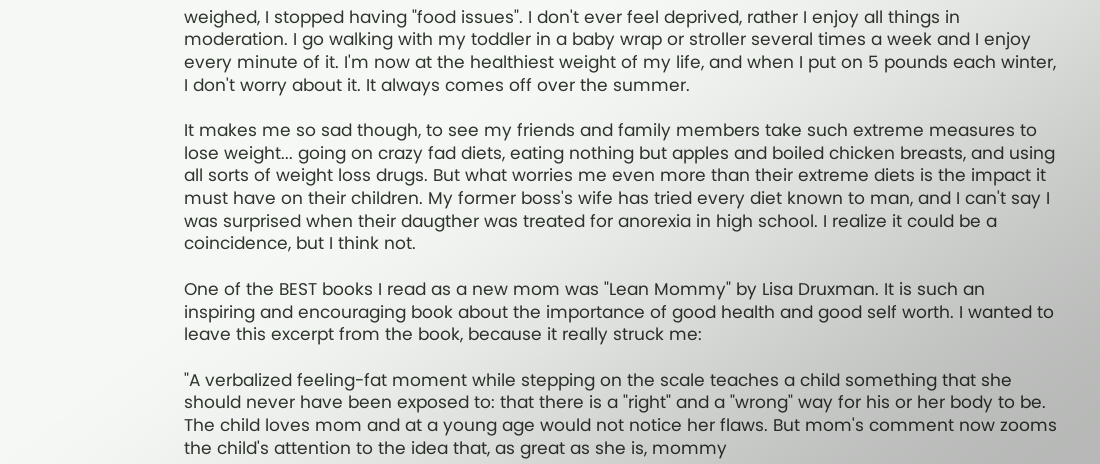weighed, I stopped having "food issues". I don't ever feel deprived, rather I enjoy all things in moderation. I go walking with my toddler in a baby wrap or stroller several times a week and I enjoy every minute of it. I'm now at the healthiest weight of my life, and when I put on 5 pounds each winter, I don't worry about it. It always comes off over the summer.

It makes me so sad though, to see my friends and family members take such extreme measures to lose weight... going on crazy fad diets, eating nothing but apples and boiled chicken breasts, and using all sorts of weight loss drugs. But what worries me even more than their extreme diets is the impact it must have on their children. My former boss's wife has tried every diet known to man, and I can't say I was surprised when their daugther was treated for anorexia in high school. I realize it could be a coincidence, but I think not.

One of the BEST books I read as a new mom was "Lean Mommy" by Lisa Druxman. It is such an inspiring and encouraging book about the importance of good health and good self worth. I wanted to leave this excerpt from the book, because it really struck me:

"A verbalized feeling-fat moment while stepping on the scale teaches a child something that she should never have been exposed to: that there is a "right" and a "wrong" way for his or her body to be. The child loves mom and at a young age would not notice her flaws. But mom's comment now zooms the child's attention to the idea that, as great as she is, mommy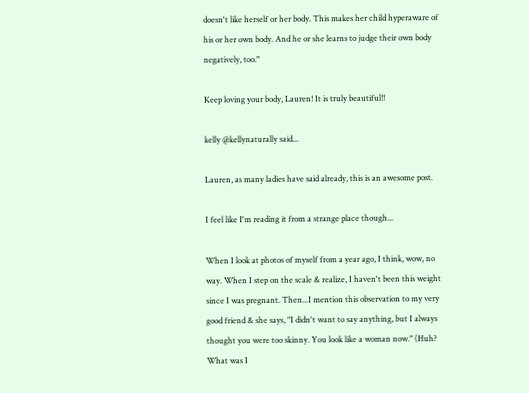doesn't like herself or her body. This makes her child hyperaware of his or her own body. And he or she learns to judge their own body negatively, too."

Keep loving your body, Lauren! It is truly beautiful!!

kelly @kellynaturally said...

Lauren, as many ladies have said already, this is an awesome post.

I feel like I'm reading it from a strange place though...

When I look at photos of myself from a year ago, I think, wow, no way. When I step on the scale & realize, I haven't been this weight since I was pregnant. Then...I mention this observation to my very good friend & she says, "I didn't want to say anything, but I always thought you were too skinny. You look like a woman now." (Huh? What was I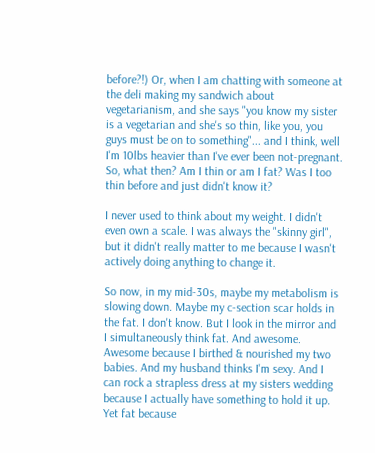before?!) Or, when I am chatting with someone at the deli making my sandwich about vegetarianism, and she says "you know my sister is a vegetarian and she's so thin, like you, you guys must be on to something"... and I think, well I'm 10lbs heavier than I've ever been not-pregnant. So, what then? Am I thin or am I fat? Was I too thin before and just didn't know it?

I never used to think about my weight. I didn't even own a scale. I was always the "skinny girl", but it didn't really matter to me because I wasn't actively doing anything to change it.

So now, in my mid-30s, maybe my metabolism is slowing down. Maybe my c-section scar holds in the fat. I don't know. But I look in the mirror and I simultaneously think fat. And awesome. Awesome because I birthed & nourished my two babies. And my husband thinks I'm sexy. And I can rock a strapless dress at my sisters wedding because I actually have something to hold it up. Yet fat because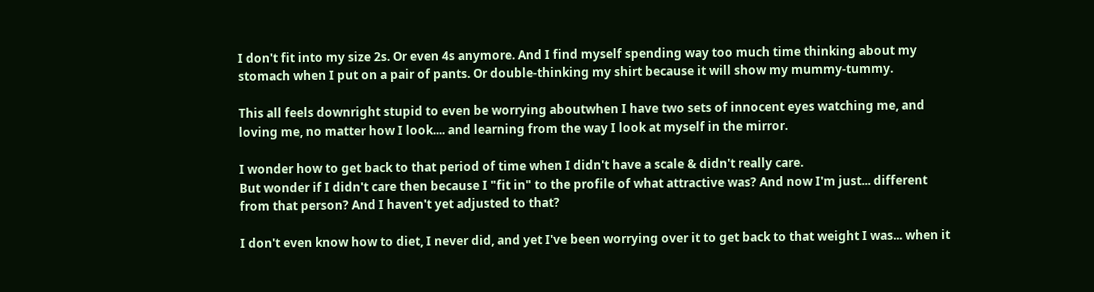I don't fit into my size 2s. Or even 4s anymore. And I find myself spending way too much time thinking about my stomach when I put on a pair of pants. Or double-thinking my shirt because it will show my mummy-tummy.

This all feels downright stupid to even be worrying aboutwhen I have two sets of innocent eyes watching me, and loving me, no matter how I look.... and learning from the way I look at myself in the mirror.

I wonder how to get back to that period of time when I didn't have a scale & didn't really care.
But wonder if I didn't care then because I "fit in" to the profile of what attractive was? And now I'm just... different from that person? And I haven't yet adjusted to that?

I don't even know how to diet, I never did, and yet I've been worrying over it to get back to that weight I was... when it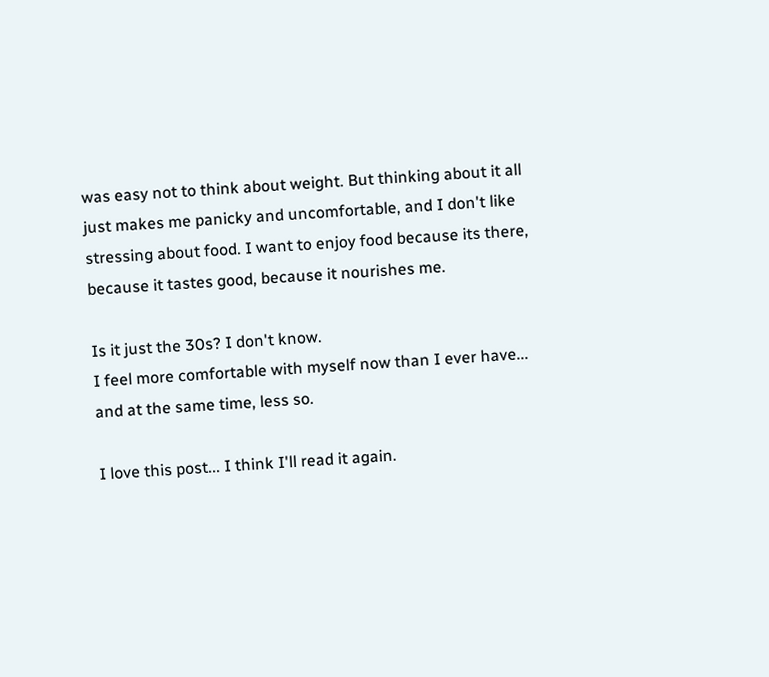was easy not to think about weight. But thinking about it all just makes me panicky and uncomfortable, and I don't like stressing about food. I want to enjoy food because its there, because it tastes good, because it nourishes me.

Is it just the 30s? I don't know.
I feel more comfortable with myself now than I ever have... and at the same time, less so.

I love this post... I think I'll read it again.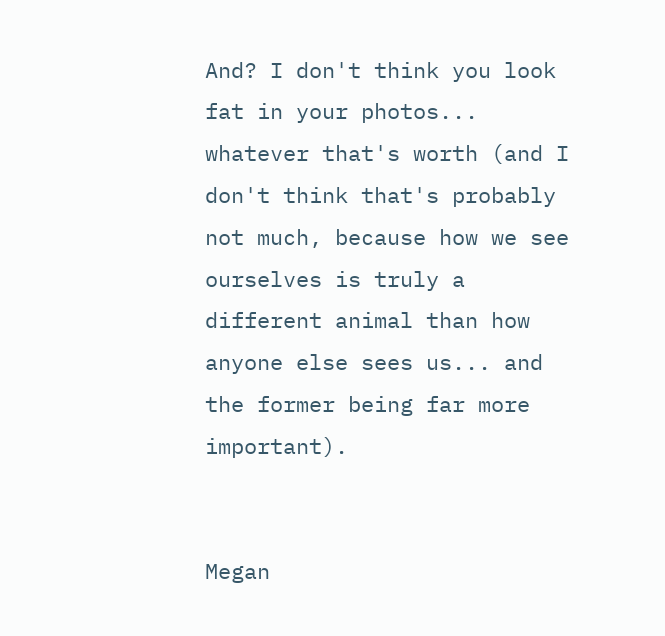And? I don't think you look fat in your photos... whatever that's worth (and I don't think that's probably not much, because how we see ourselves is truly a different animal than how anyone else sees us... and the former being far more important).


Megan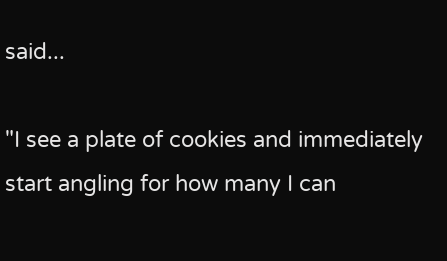said...

"I see a plate of cookies and immediately start angling for how many I can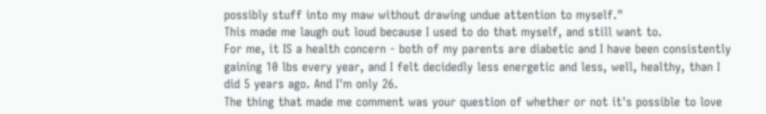possibly stuff into my maw without drawing undue attention to myself."
This made me laugh out loud because I used to do that myself, and still want to.
For me, it IS a health concern - both of my parents are diabetic and I have been consistently gaining 10 lbs every year, and I felt decidedly less energetic and less, well, healthy, than I did 5 years ago. And I'm only 26.
The thing that made me comment was your question of whether or not it's possible to love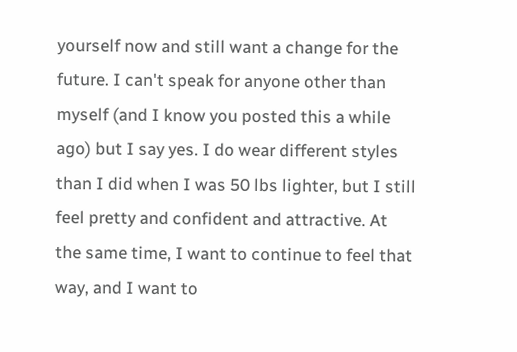yourself now and still want a change for the future. I can't speak for anyone other than myself (and I know you posted this a while ago) but I say yes. I do wear different styles than I did when I was 50 lbs lighter, but I still feel pretty and confident and attractive. At the same time, I want to continue to feel that way, and I want to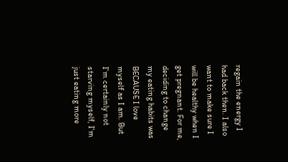regain the energy I had back then. I also want to make sure I will be healthy when I get pregnant. For me, deciding to change my eating habits was BECAUSE I love myself as I am. But I'm certainly not starving myself, I'm just eating more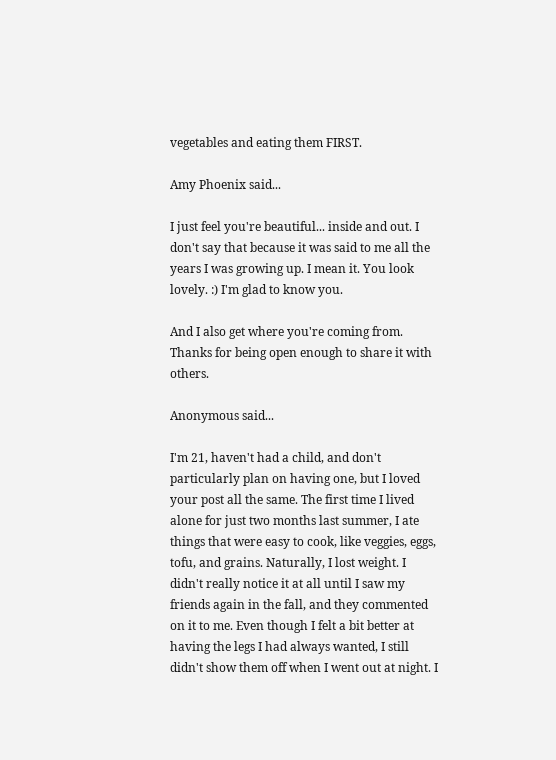vegetables and eating them FIRST.

Amy Phoenix said...

I just feel you're beautiful... inside and out. I don't say that because it was said to me all the years I was growing up. I mean it. You look lovely. :) I'm glad to know you.

And I also get where you're coming from. Thanks for being open enough to share it with others.

Anonymous said...

I'm 21, haven't had a child, and don't particularly plan on having one, but I loved your post all the same. The first time I lived alone for just two months last summer, I ate things that were easy to cook, like veggies, eggs, tofu, and grains. Naturally, I lost weight. I didn't really notice it at all until I saw my friends again in the fall, and they commented on it to me. Even though I felt a bit better at having the legs I had always wanted, I still didn't show them off when I went out at night. I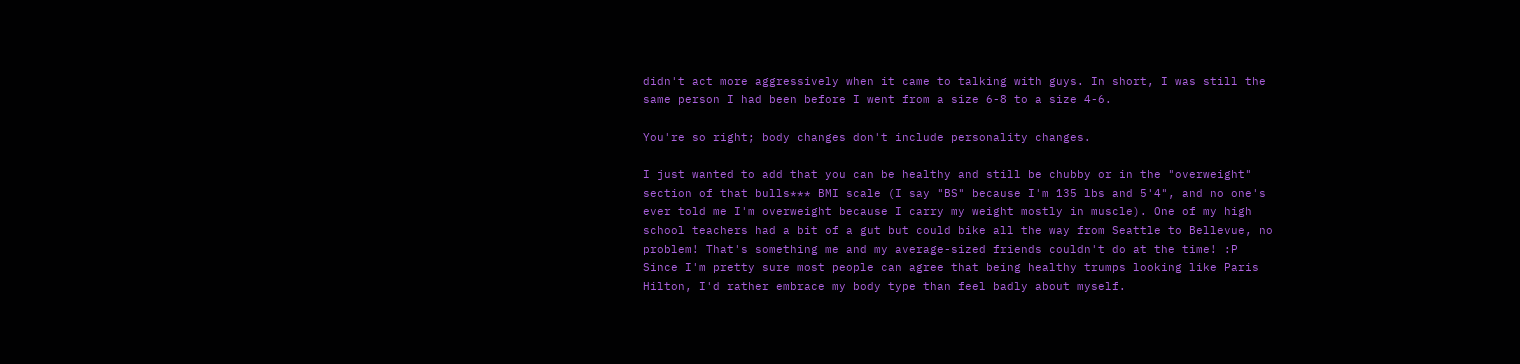didn't act more aggressively when it came to talking with guys. In short, I was still the same person I had been before I went from a size 6-8 to a size 4-6.

You're so right; body changes don't include personality changes.

I just wanted to add that you can be healthy and still be chubby or in the "overweight" section of that bulls*** BMI scale (I say "BS" because I'm 135 lbs and 5'4", and no one's ever told me I'm overweight because I carry my weight mostly in muscle). One of my high school teachers had a bit of a gut but could bike all the way from Seattle to Bellevue, no problem! That's something me and my average-sized friends couldn't do at the time! :P Since I'm pretty sure most people can agree that being healthy trumps looking like Paris Hilton, I'd rather embrace my body type than feel badly about myself.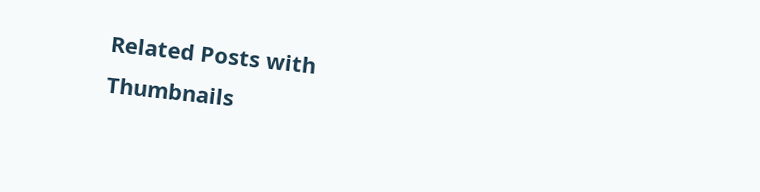Related Posts with Thumbnails